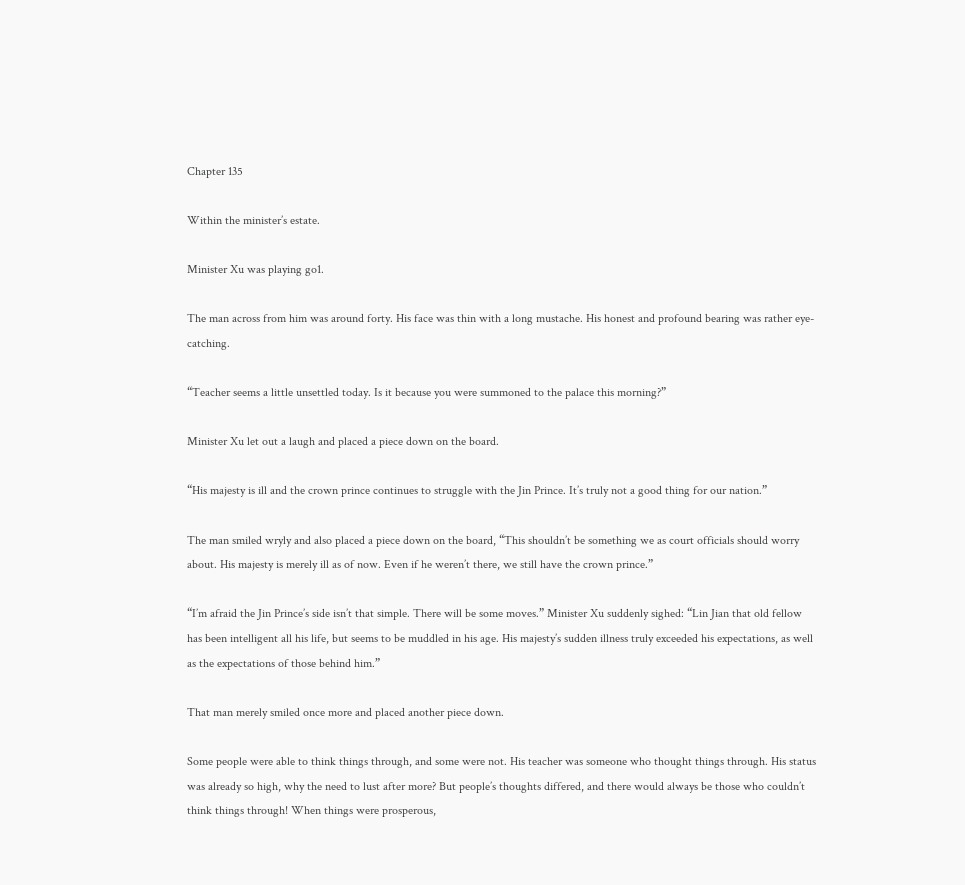Chapter 135

Within the minister’s estate.

Minister Xu was playing go1.

The man across from him was around forty. His face was thin with a long mustache. His honest and profound bearing was rather eye-catching.

“Teacher seems a little unsettled today. Is it because you were summoned to the palace this morning?”

Minister Xu let out a laugh and placed a piece down on the board.

“His majesty is ill and the crown prince continues to struggle with the Jin Prince. It’s truly not a good thing for our nation.”

The man smiled wryly and also placed a piece down on the board, “This shouldn’t be something we as court officials should worry about. His majesty is merely ill as of now. Even if he weren’t there, we still have the crown prince.”

“I’m afraid the Jin Prince’s side isn’t that simple. There will be some moves.” Minister Xu suddenly sighed: “Lin Jian that old fellow has been intelligent all his life, but seems to be muddled in his age. His majesty’s sudden illness truly exceeded his expectations, as well as the expectations of those behind him.”

That man merely smiled once more and placed another piece down.

Some people were able to think things through, and some were not. His teacher was someone who thought things through. His status was already so high, why the need to lust after more? But people’s thoughts differed, and there would always be those who couldn’t think things through! When things were prosperous,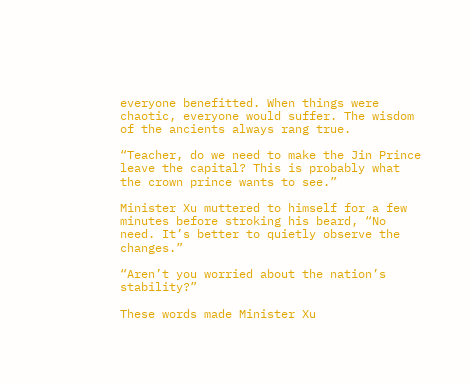everyone benefitted. When things were chaotic, everyone would suffer. The wisdom of the ancients always rang true.

“Teacher, do we need to make the Jin Prince leave the capital? This is probably what the crown prince wants to see.”

Minister Xu muttered to himself for a few minutes before stroking his beard, “No need. It’s better to quietly observe the changes.”

“Aren’t you worried about the nation’s stability?”

These words made Minister Xu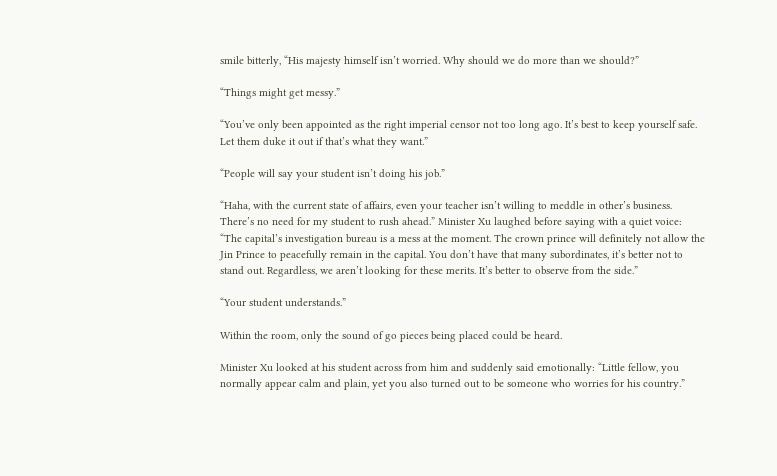smile bitterly, “His majesty himself isn’t worried. Why should we do more than we should?”

“Things might get messy.”

“You’ve only been appointed as the right imperial censor not too long ago. It’s best to keep yourself safe. Let them duke it out if that’s what they want.”

“People will say your student isn’t doing his job.”

“Haha, with the current state of affairs, even your teacher isn’t willing to meddle in other’s business. There’s no need for my student to rush ahead.” Minister Xu laughed before saying with a quiet voice: “The capital’s investigation bureau is a mess at the moment. The crown prince will definitely not allow the Jin Prince to peacefully remain in the capital. You don’t have that many subordinates, it’s better not to stand out. Regardless, we aren’t looking for these merits. It’s better to observe from the side.”

“Your student understands.”

Within the room, only the sound of go pieces being placed could be heard.

Minister Xu looked at his student across from him and suddenly said emotionally: “Little fellow, you normally appear calm and plain, yet you also turned out to be someone who worries for his country.”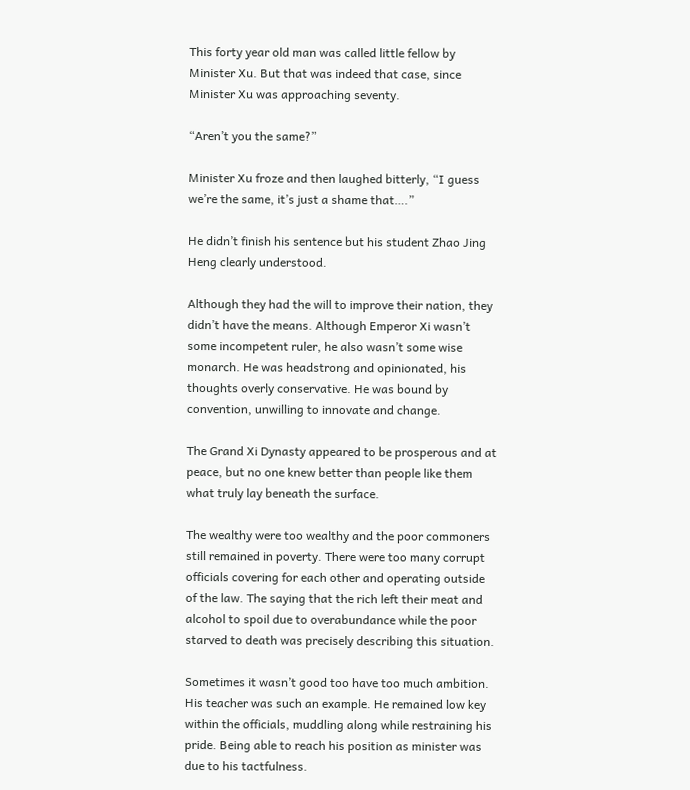This forty year old man was called little fellow by Minister Xu. But that was indeed that case, since Minister Xu was approaching seventy.

“Aren’t you the same?”

Minister Xu froze and then laughed bitterly, “I guess we’re the same, it’s just a shame that….”

He didn’t finish his sentence but his student Zhao Jing Heng clearly understood.

Although they had the will to improve their nation, they didn’t have the means. Although Emperor Xi wasn’t some incompetent ruler, he also wasn’t some wise monarch. He was headstrong and opinionated, his thoughts overly conservative. He was bound by convention, unwilling to innovate and change.

The Grand Xi Dynasty appeared to be prosperous and at peace, but no one knew better than people like them what truly lay beneath the surface.

The wealthy were too wealthy and the poor commoners still remained in poverty. There were too many corrupt officials covering for each other and operating outside of the law. The saying that the rich left their meat and alcohol to spoil due to overabundance while the poor starved to death was precisely describing this situation.

Sometimes it wasn’t good too have too much ambition. His teacher was such an example. He remained low key within the officials, muddling along while restraining his pride. Being able to reach his position as minister was due to his tactfulness.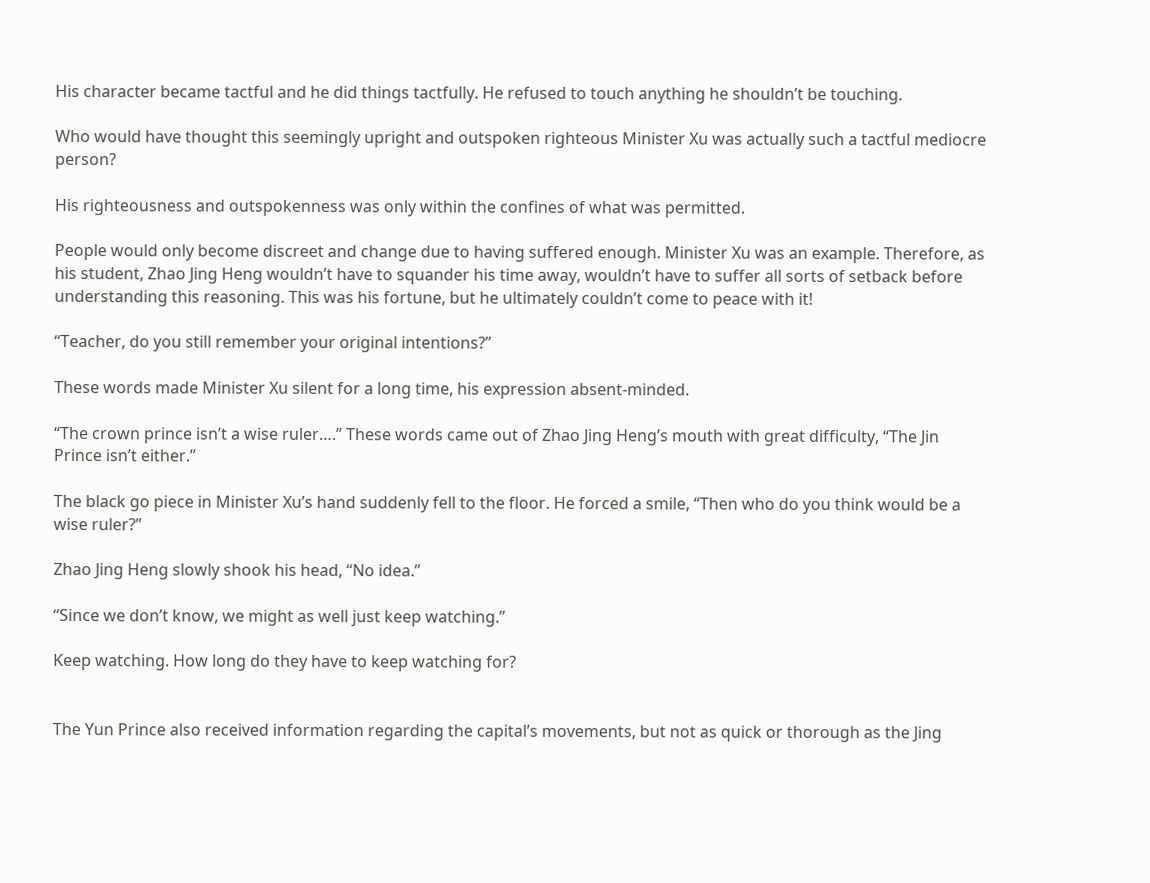His character became tactful and he did things tactfully. He refused to touch anything he shouldn’t be touching.

Who would have thought this seemingly upright and outspoken righteous Minister Xu was actually such a tactful mediocre person?

His righteousness and outspokenness was only within the confines of what was permitted.

People would only become discreet and change due to having suffered enough. Minister Xu was an example. Therefore, as his student, Zhao Jing Heng wouldn’t have to squander his time away, wouldn’t have to suffer all sorts of setback before understanding this reasoning. This was his fortune, but he ultimately couldn’t come to peace with it!

“Teacher, do you still remember your original intentions?”

These words made Minister Xu silent for a long time, his expression absent-minded.

“The crown prince isn’t a wise ruler….” These words came out of Zhao Jing Heng’s mouth with great difficulty, “The Jin Prince isn’t either.”

The black go piece in Minister Xu’s hand suddenly fell to the floor. He forced a smile, “Then who do you think would be a wise ruler?”

Zhao Jing Heng slowly shook his head, “No idea.”

“Since we don’t know, we might as well just keep watching.”

Keep watching. How long do they have to keep watching for?


The Yun Prince also received information regarding the capital’s movements, but not as quick or thorough as the Jing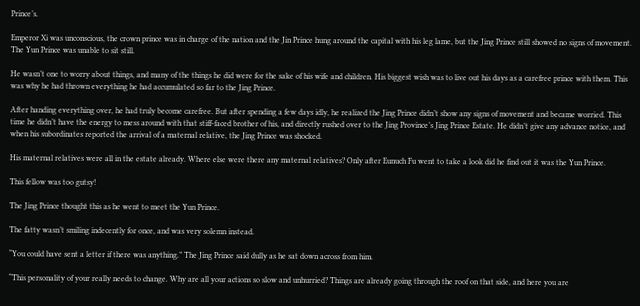Prince’s.

Emperor Xi was unconscious, the crown prince was in charge of the nation and the Jin Prince hung around the capital with his leg lame, but the Jing Prince still showed no signs of movement. The Yun Prince was unable to sit still.

He wasn’t one to worry about things, and many of the things he did were for the sake of his wife and children. His biggest wish was to live out his days as a carefree prince with them. This was why he had thrown everything he had accumulated so far to the Jing Prince.

After handing everything over, he had truly become carefree. But after spending a few days idly, he realized the Jing Prince didn’t show any signs of movement and became worried. This time he didn’t have the energy to mess around with that stiff-faced brother of his, and directly rushed over to the Jing Province’s Jing Prince Estate. He didn’t give any advance notice, and when his subordinates reported the arrival of a maternal relative, the Jing Prince was shocked.

His maternal relatives were all in the estate already. Where else were there any maternal relatives? Only after Eunuch Fu went to take a look did he find out it was the Yun Prince.

This fellow was too gutsy!

The Jing Prince thought this as he went to meet the Yun Prince.

The fatty wasn’t smiling indecently for once, and was very solemn instead.

“You could have sent a letter if there was anything.” The Jing Prince said dully as he sat down across from him.

“This personality of your really needs to change. Why are all your actions so slow and unhurried? Things are already going through the roof on that side, and here you are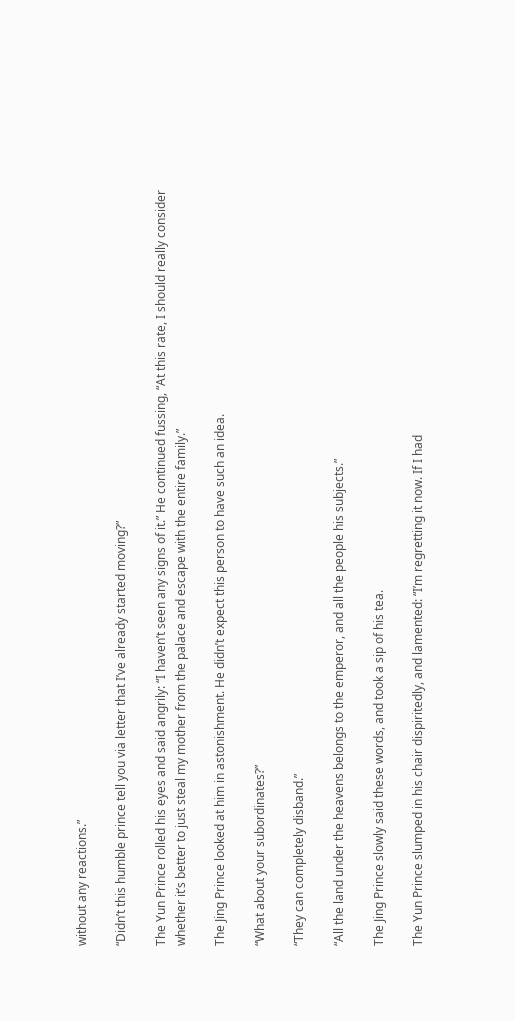without any reactions.”

“Didn’t this humble prince tell you via letter that I’ve already started moving?”

The Yun Prince rolled his eyes and said angrily: “I haven’t seen any signs of it.” He continued fussing, “At this rate, I should really consider whether it’s better to just steal my mother from the palace and escape with the entire family.”

The Jing Prince looked at him in astonishment. He didn’t expect this person to have such an idea.

“What about your subordinates?”

“They can completely disband.”

“All the land under the heavens belongs to the emperor, and all the people his subjects.”

The Jing Prince slowly said these words, and took a sip of his tea.

The Yun Prince slumped in his chair dispiritedly, and lamented: “I’m regretting it now. If I had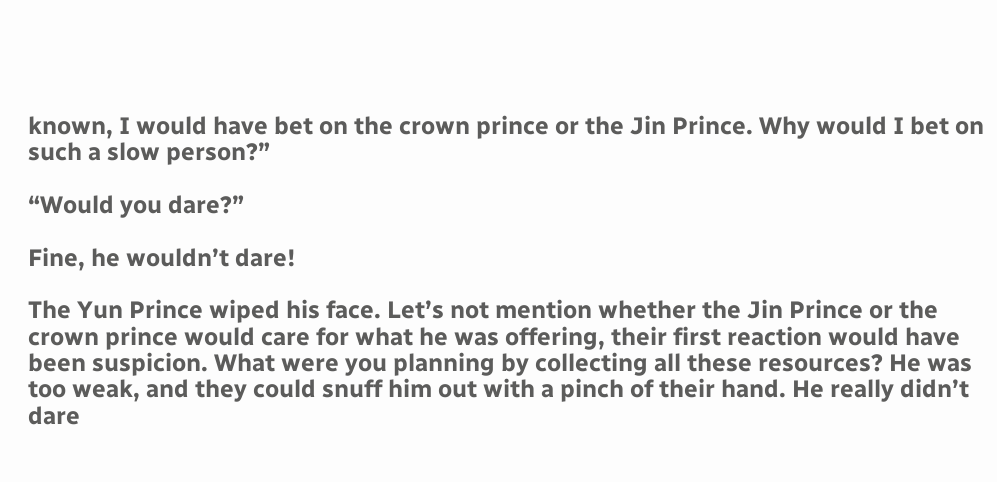known, I would have bet on the crown prince or the Jin Prince. Why would I bet on such a slow person?”

“Would you dare?”

Fine, he wouldn’t dare!

The Yun Prince wiped his face. Let’s not mention whether the Jin Prince or the crown prince would care for what he was offering, their first reaction would have been suspicion. What were you planning by collecting all these resources? He was too weak, and they could snuff him out with a pinch of their hand. He really didn’t dare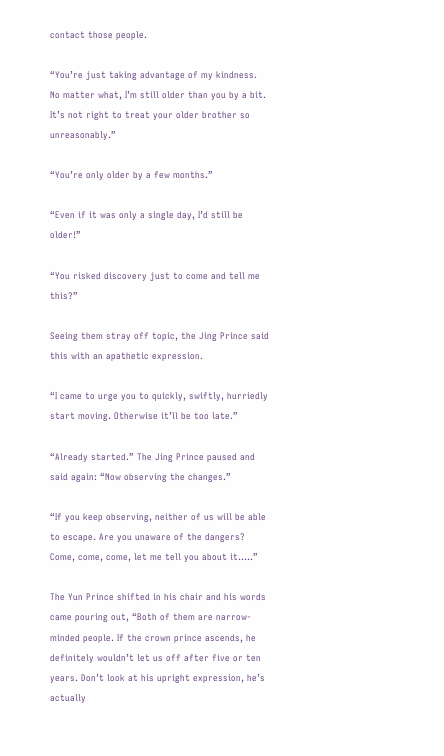contact those people.

“You’re just taking advantage of my kindness. No matter what, I’m still older than you by a bit. It’s not right to treat your older brother so unreasonably.”

“You’re only older by a few months.”

“Even if it was only a single day, I’d still be older!”

“You risked discovery just to come and tell me this?”

Seeing them stray off topic, the Jing Prince said this with an apathetic expression.

“I came to urge you to quickly, swiftly, hurriedly start moving. Otherwise it’ll be too late.”

“Already started.” The Jing Prince paused and said again: “Now observing the changes.”

“If you keep observing, neither of us will be able to escape. Are you unaware of the dangers? Come, come, come, let me tell you about it…..”

The Yun Prince shifted in his chair and his words came pouring out, “Both of them are narrow-minded people. If the crown prince ascends, he definitely wouldn’t let us off after five or ten years. Don’t look at his upright expression, he’s actually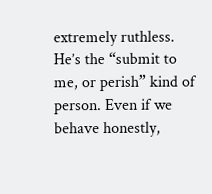extremely ruthless. He’s the “submit to me, or perish” kind of person. Even if we behave honestly,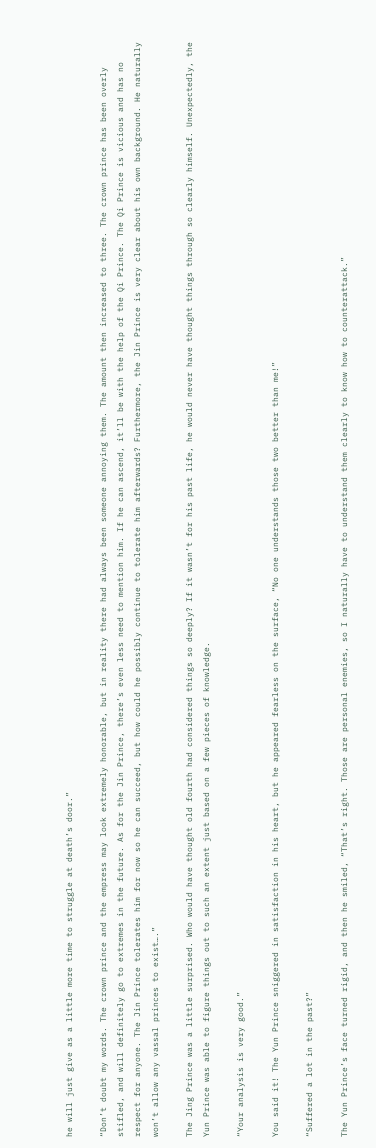he will just give as a little more time to struggle at death’s door.”

“Don’t doubt my words. The crown prince and the empress may look extremely honorable, but in reality there had always been someone annoying them. The amount then increased to three. The crown prince has been overly stifled, and will definitely go to extremes in the future. As for the Jin Prince, there’s even less need to mention him. If he can ascend, it’ll be with the help of the Qi Prince. The Qi Prince is vicious and has no respect for anyone. The Jin Prince tolerates him for now so he can succeed, but how could he possibly continue to tolerate him afterwards? Furthermore, the Jin Prince is very clear about his own background. He naturally won’t allow any vassal princes to exist….”

The Jing Prince was a little surprised. Who would have thought old fourth had considered things so deeply? If it wasn’t for his past life, he would never have thought things through so clearly himself. Unexpectedly, the Yun Prince was able to figure things out to such an extent just based on a few pieces of knowledge.

“Your analysis is very good.”

You said it! The Yun Prince sniggered in satisfaction in his heart, but he appeared fearless on the surface, “No one understands those two better than me!”

“Suffered a lot in the past?”

The Yun Prince’s face turned rigid, and then he smiled, “That’s right. Those are personal enemies, so I naturally have to understand them clearly to know how to counterattack.”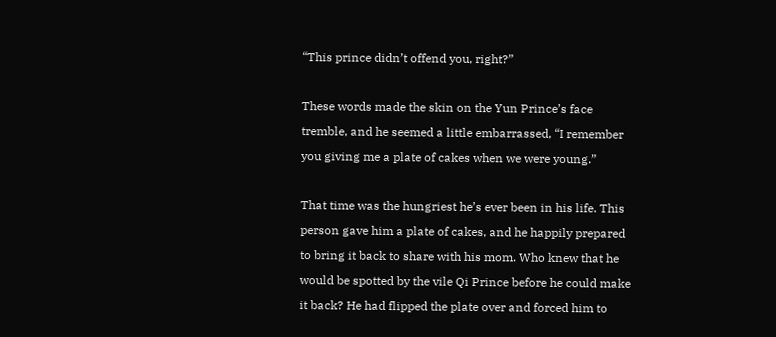“This prince didn’t offend you, right?”

These words made the skin on the Yun Prince’s face tremble, and he seemed a little embarrassed, “I remember you giving me a plate of cakes when we were young.”

That time was the hungriest he’s ever been in his life. This person gave him a plate of cakes, and he happily prepared to bring it back to share with his mom. Who knew that he would be spotted by the vile Qi Prince before he could make it back? He had flipped the plate over and forced him to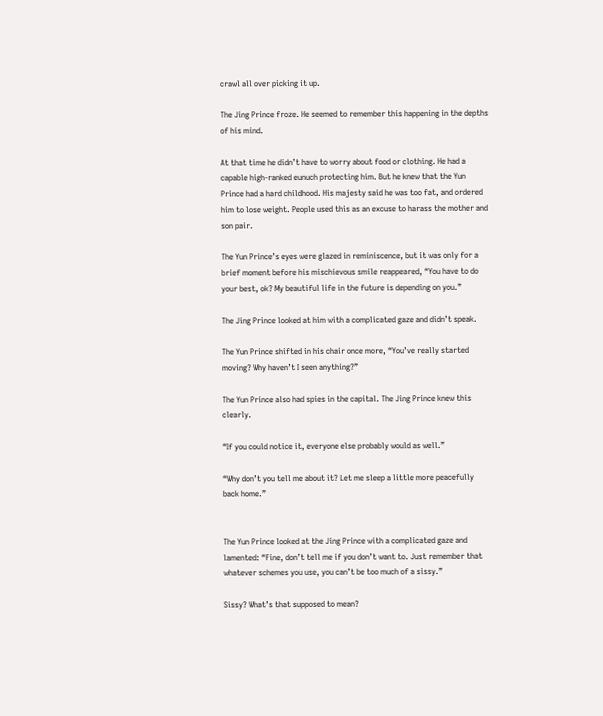crawl all over picking it up.

The Jing Prince froze. He seemed to remember this happening in the depths of his mind.

At that time he didn’t have to worry about food or clothing. He had a capable high-ranked eunuch protecting him. But he knew that the Yun Prince had a hard childhood. His majesty said he was too fat, and ordered him to lose weight. People used this as an excuse to harass the mother and son pair.

The Yun Prince’s eyes were glazed in reminiscence, but it was only for a brief moment before his mischievous smile reappeared, “You have to do your best, ok? My beautiful life in the future is depending on you.”

The Jing Prince looked at him with a complicated gaze and didn’t speak.

The Yun Prince shifted in his chair once more, “You’ve really started moving? Why haven’t I seen anything?”

The Yun Prince also had spies in the capital. The Jing Prince knew this clearly.

“If you could notice it, everyone else probably would as well.”

“Why don’t you tell me about it? Let me sleep a little more peacefully back home.”


The Yun Prince looked at the Jing Prince with a complicated gaze and lamented: “Fine, don’t tell me if you don’t want to. Just remember that whatever schemes you use, you can’t be too much of a sissy.”

Sissy? What’s that supposed to mean?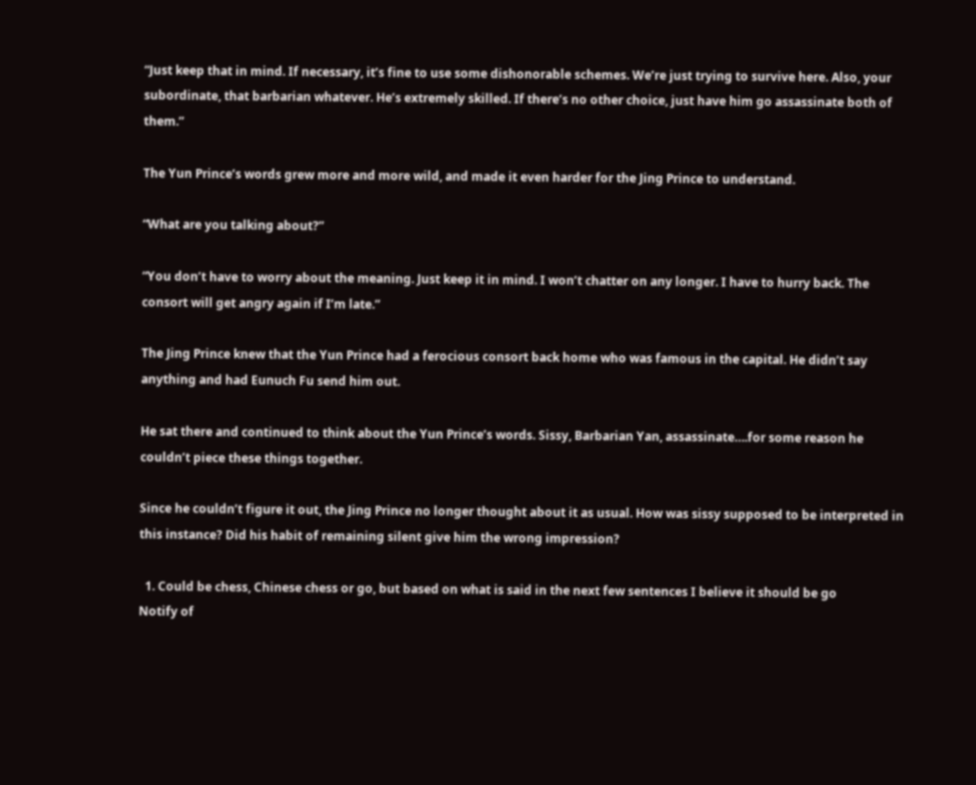“Just keep that in mind. If necessary, it’s fine to use some dishonorable schemes. We’re just trying to survive here. Also, your subordinate, that barbarian whatever. He’s extremely skilled. If there’s no other choice, just have him go assassinate both of them.”

The Yun Prince’s words grew more and more wild, and made it even harder for the Jing Prince to understand.

“What are you talking about?”

“You don’t have to worry about the meaning. Just keep it in mind. I won’t chatter on any longer. I have to hurry back. The consort will get angry again if I’m late.”

The Jing Prince knew that the Yun Prince had a ferocious consort back home who was famous in the capital. He didn’t say anything and had Eunuch Fu send him out.

He sat there and continued to think about the Yun Prince’s words. Sissy, Barbarian Yan, assassinate….for some reason he couldn’t piece these things together.

Since he couldn’t figure it out, the Jing Prince no longer thought about it as usual. How was sissy supposed to be interpreted in this instance? Did his habit of remaining silent give him the wrong impression?

  1. Could be chess, Chinese chess or go, but based on what is said in the next few sentences I believe it should be go
Notify of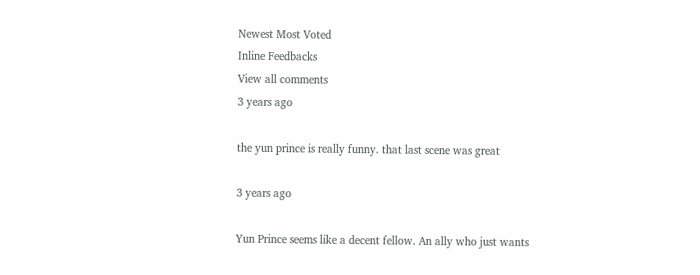Newest Most Voted
Inline Feedbacks
View all comments
3 years ago

the yun prince is really funny. that last scene was great

3 years ago

Yun Prince seems like a decent fellow. An ally who just wants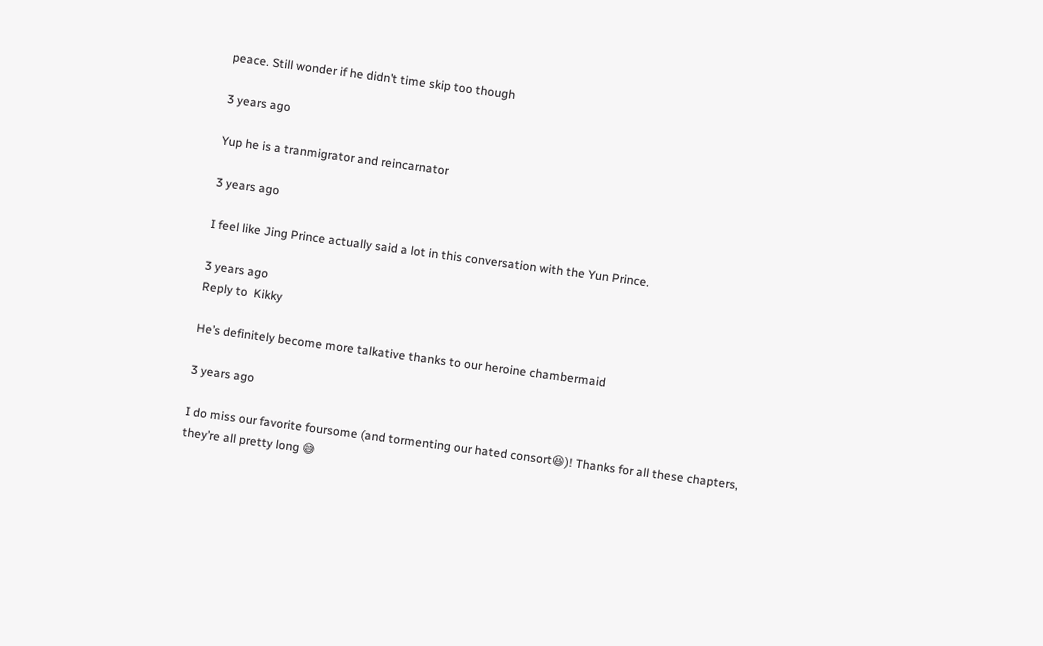peace. Still wonder if he didn’t time skip too though

3 years ago

Yup he is a tranmigrator and reincarnator

3 years ago

I feel like Jing Prince actually said a lot in this conversation with the Yun Prince.

3 years ago
Reply to  Kikky

He’s definitely become more talkative thanks to our heroine chambermaid

3 years ago

I do miss our favorite foursome (and tormenting our hated consort😆)! Thanks for all these chapters, they’re all pretty long 😅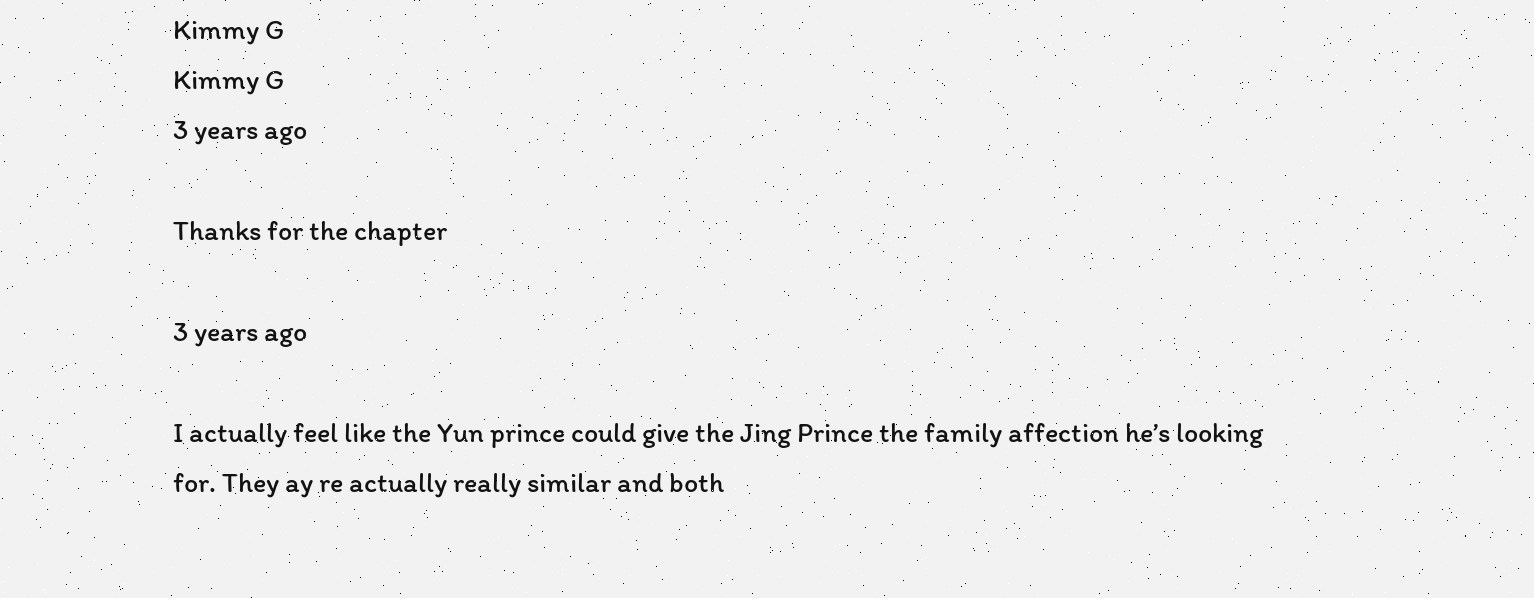Kimmy G
Kimmy G
3 years ago

Thanks for the chapter

3 years ago

I actually feel like the Yun prince could give the Jing Prince the family affection he’s looking for. They ay re actually really similar and both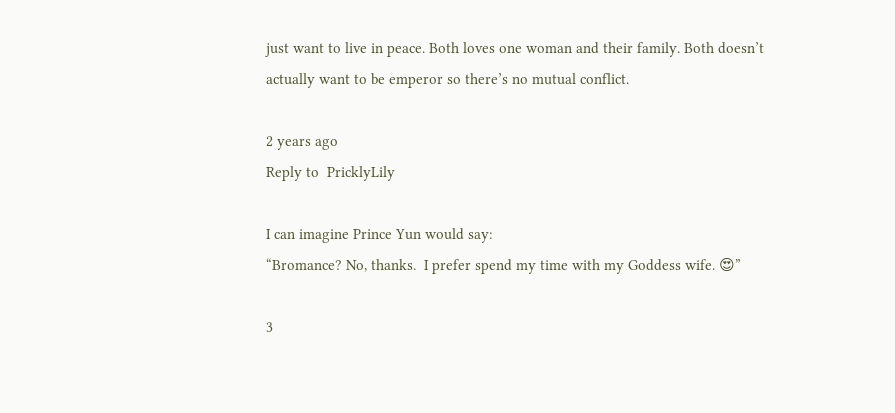just want to live in peace. Both loves one woman and their family. Both doesn’t actually want to be emperor so there’s no mutual conflict.

2 years ago
Reply to  PricklyLily

I can imagine Prince Yun would say:
“Bromance? No, thanks.  I prefer spend my time with my Goddess wife. 😍”

3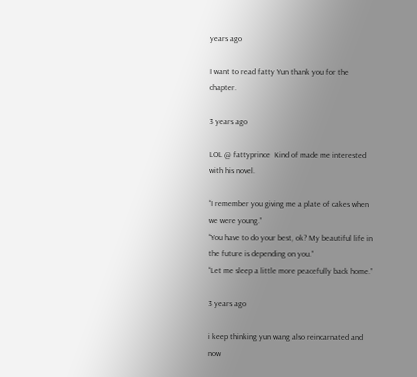years ago

I want to read fatty Yun thank you for the chapter.

3 years ago

LOL @ fattyprince  Kind of made me interested with his novel.

“I remember you giving me a plate of cakes when we were young.”
“You have to do your best, ok? My beautiful life in the future is depending on you.”
“Let me sleep a little more peacefully back home.”

3 years ago

i keep thinking yun wang also reincarnated and now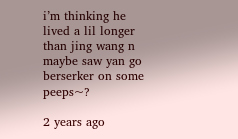i’m thinking he lived a lil longer than jing wang n maybe saw yan go berserker on some peeps~?

2 years ago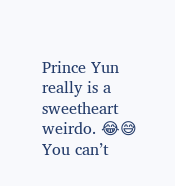Prince Yun really is a sweetheart weirdo. 😂😅 You can’t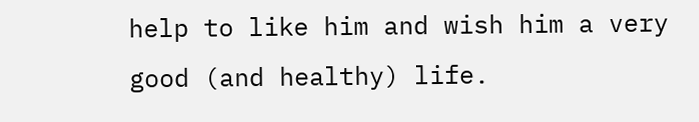help to like him and wish him a very good (and healthy) life.